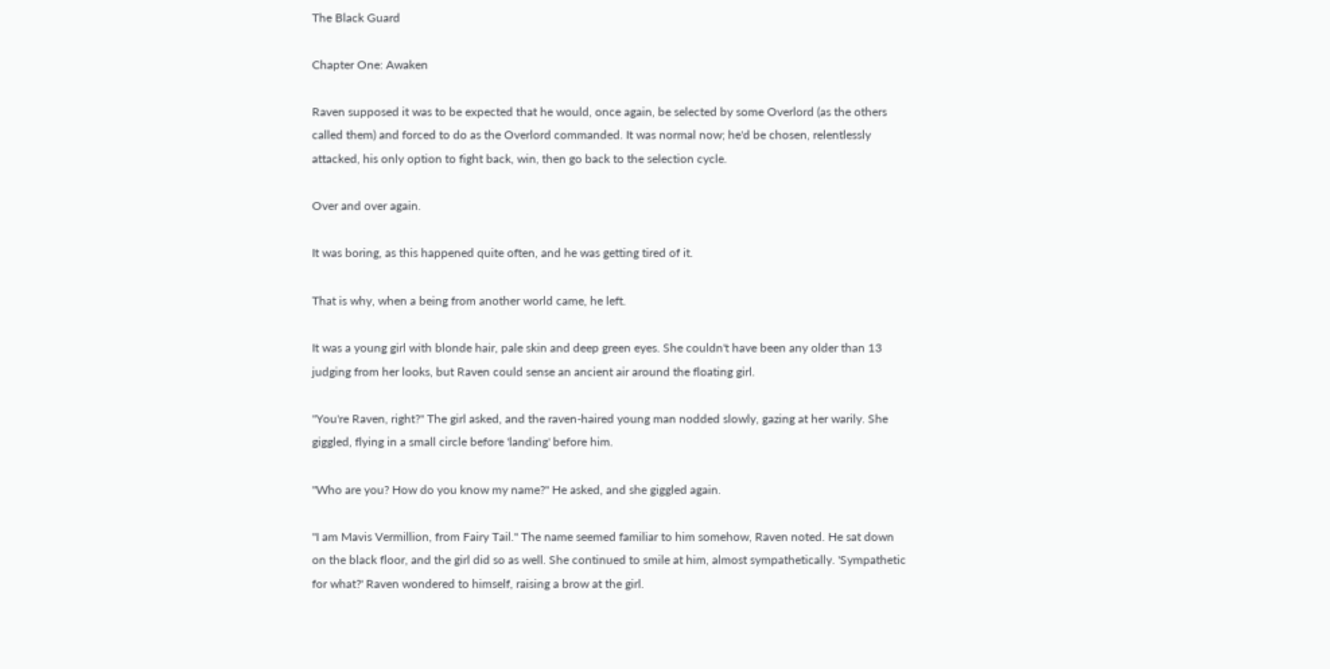The Black Guard

Chapter One: Awaken

Raven supposed it was to be expected that he would, once again, be selected by some Overlord (as the others called them) and forced to do as the Overlord commanded. It was normal now; he'd be chosen, relentlessly attacked, his only option to fight back, win, then go back to the selection cycle.

Over and over again.

It was boring, as this happened quite often, and he was getting tired of it.

That is why, when a being from another world came, he left.

It was a young girl with blonde hair, pale skin and deep green eyes. She couldn't have been any older than 13 judging from her looks, but Raven could sense an ancient air around the floating girl.

"You're Raven, right?" The girl asked, and the raven-haired young man nodded slowly, gazing at her warily. She giggled, flying in a small circle before 'landing' before him.

"Who are you? How do you know my name?" He asked, and she giggled again.

"I am Mavis Vermillion, from Fairy Tail." The name seemed familiar to him somehow, Raven noted. He sat down on the black floor, and the girl did so as well. She continued to smile at him, almost sympathetically. 'Sympathetic for what?' Raven wondered to himself, raising a brow at the girl.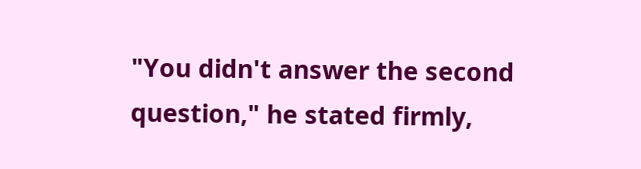"You didn't answer the second question," he stated firmly,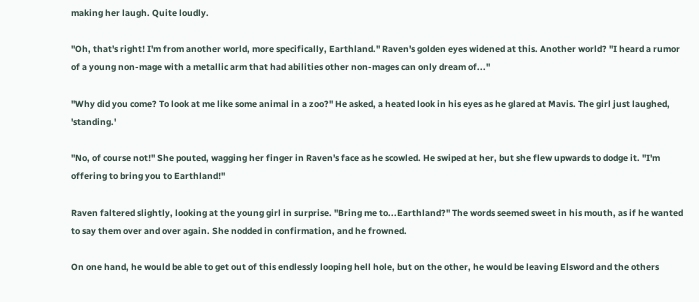making her laugh. Quite loudly.

"Oh, that's right! I'm from another world, more specifically, Earthland." Raven's golden eyes widened at this. Another world? "I heard a rumor of a young non-mage with a metallic arm that had abilities other non-mages can only dream of..."

"Why did you come? To look at me like some animal in a zoo?" He asked, a heated look in his eyes as he glared at Mavis. The girl just laughed, 'standing.'

"No, of course not!" She pouted, wagging her finger in Raven's face as he scowled. He swiped at her, but she flew upwards to dodge it. "I'm offering to bring you to Earthland!"

Raven faltered slightly, looking at the young girl in surprise. "Bring me to...Earthland?" The words seemed sweet in his mouth, as if he wanted to say them over and over again. She nodded in confirmation, and he frowned.

On one hand, he would be able to get out of this endlessly looping hell hole, but on the other, he would be leaving Elsword and the others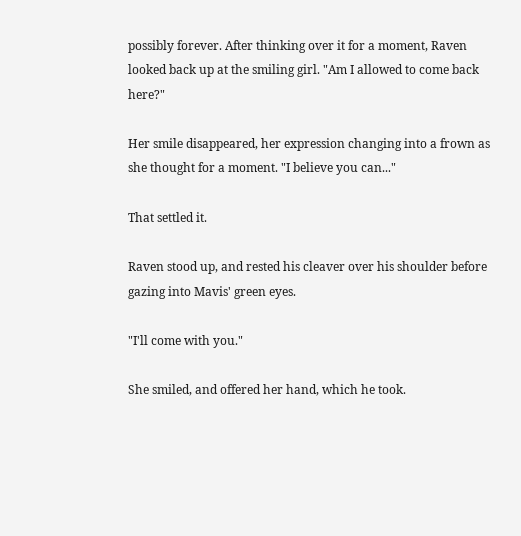possibly forever. After thinking over it for a moment, Raven looked back up at the smiling girl. "Am I allowed to come back here?"

Her smile disappeared, her expression changing into a frown as she thought for a moment. "I believe you can..."

That settled it.

Raven stood up, and rested his cleaver over his shoulder before gazing into Mavis' green eyes.

"I'll come with you."

She smiled, and offered her hand, which he took.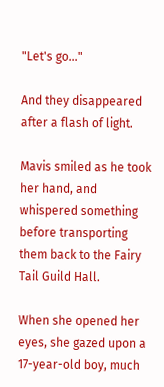"Let's go..."

And they disappeared after a flash of light.

Mavis smiled as he took her hand, and whispered something before transporting them back to the Fairy Tail Guild Hall.

When she opened her eyes, she gazed upon a 17-year-old boy, much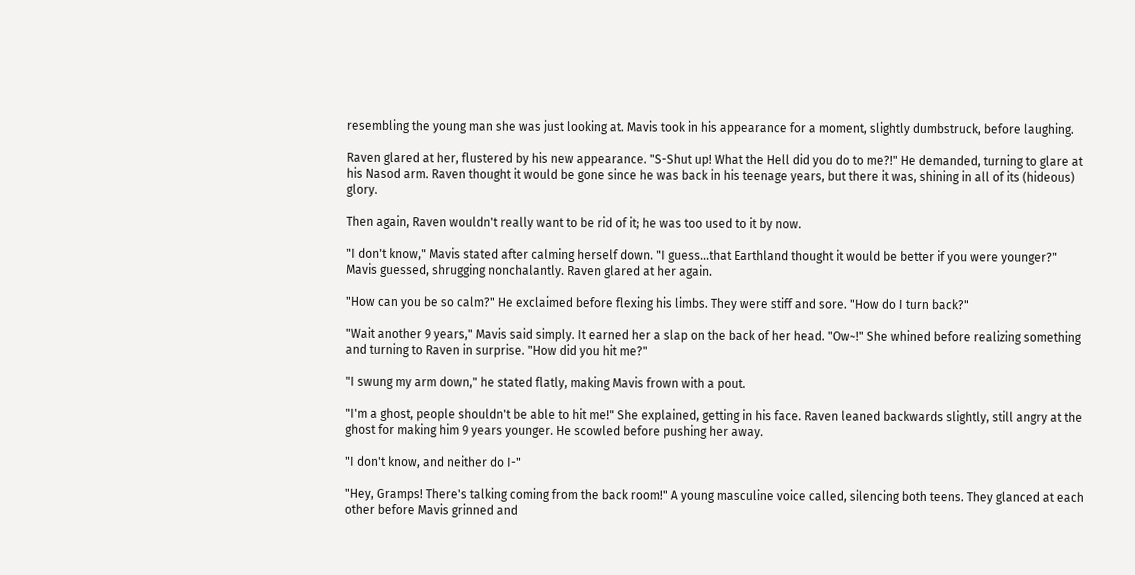resembling the young man she was just looking at. Mavis took in his appearance for a moment, slightly dumbstruck, before laughing.

Raven glared at her, flustered by his new appearance. "S-Shut up! What the Hell did you do to me?!" He demanded, turning to glare at his Nasod arm. Raven thought it would be gone since he was back in his teenage years, but there it was, shining in all of its (hideous) glory.

Then again, Raven wouldn't really want to be rid of it; he was too used to it by now.

"I don't know," Mavis stated after calming herself down. "I guess...that Earthland thought it would be better if you were younger?" Mavis guessed, shrugging nonchalantly. Raven glared at her again.

"How can you be so calm?" He exclaimed before flexing his limbs. They were stiff and sore. "How do I turn back?"

"Wait another 9 years," Mavis said simply. It earned her a slap on the back of her head. "Ow~!" She whined before realizing something and turning to Raven in surprise. "How did you hit me?"

"I swung my arm down," he stated flatly, making Mavis frown with a pout.

"I'm a ghost, people shouldn't be able to hit me!" She explained, getting in his face. Raven leaned backwards slightly, still angry at the ghost for making him 9 years younger. He scowled before pushing her away.

"I don't know, and neither do I-"

"Hey, Gramps! There's talking coming from the back room!" A young masculine voice called, silencing both teens. They glanced at each other before Mavis grinned and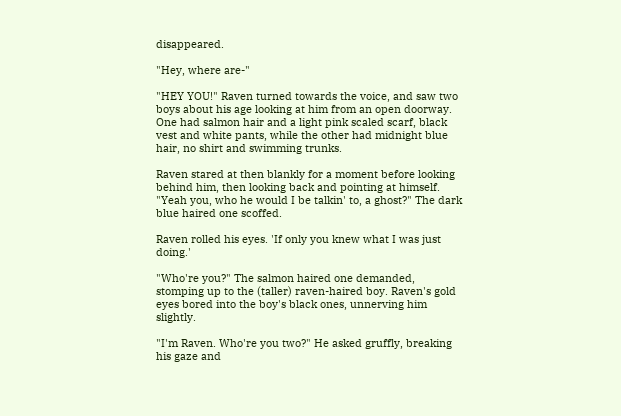disappeared.

"Hey, where are-"

"HEY YOU!" Raven turned towards the voice, and saw two boys about his age looking at him from an open doorway. One had salmon hair and a light pink scaled scarf, black vest and white pants, while the other had midnight blue hair, no shirt and swimming trunks.

Raven stared at then blankly for a moment before looking behind him, then looking back and pointing at himself. "Yeah you, who he would I be talkin' to, a ghost?" The dark blue haired one scoffed.

Raven rolled his eyes. 'If only you knew what I was just doing.'

"Who're you?" The salmon haired one demanded, stomping up to the (taller) raven-haired boy. Raven's gold eyes bored into the boy's black ones, unnerving him slightly.

"I'm Raven. Who're you two?" He asked gruffly, breaking his gaze and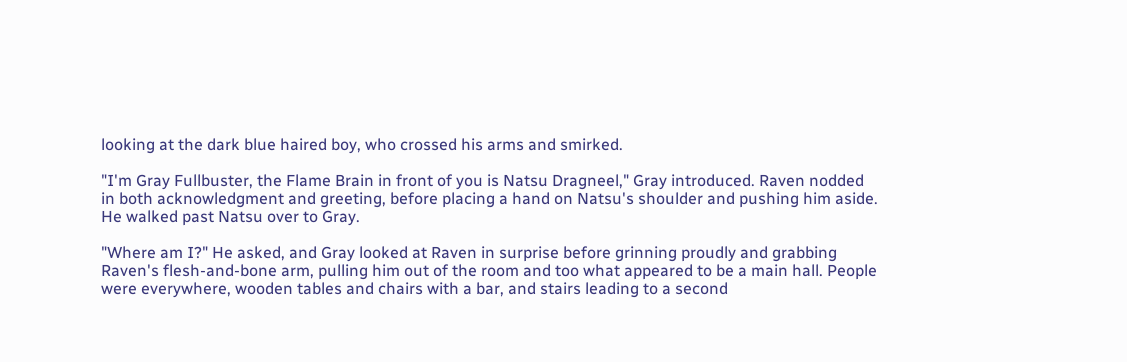looking at the dark blue haired boy, who crossed his arms and smirked.

"I'm Gray Fullbuster, the Flame Brain in front of you is Natsu Dragneel," Gray introduced. Raven nodded in both acknowledgment and greeting, before placing a hand on Natsu's shoulder and pushing him aside. He walked past Natsu over to Gray.

"Where am I?" He asked, and Gray looked at Raven in surprise before grinning proudly and grabbing Raven's flesh-and-bone arm, pulling him out of the room and too what appeared to be a main hall. People were everywhere, wooden tables and chairs with a bar, and stairs leading to a second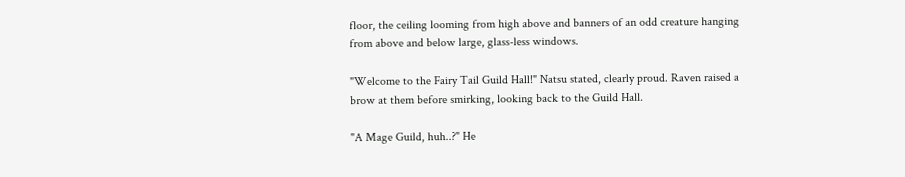floor, the ceiling looming from high above and banners of an odd creature hanging from above and below large, glass-less windows.

"Welcome to the Fairy Tail Guild Hall!" Natsu stated, clearly proud. Raven raised a brow at them before smirking, looking back to the Guild Hall.

"A Mage Guild, huh..?" He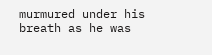murmured under his breath as he was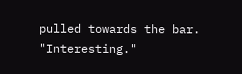pulled towards the bar. "Interesting."